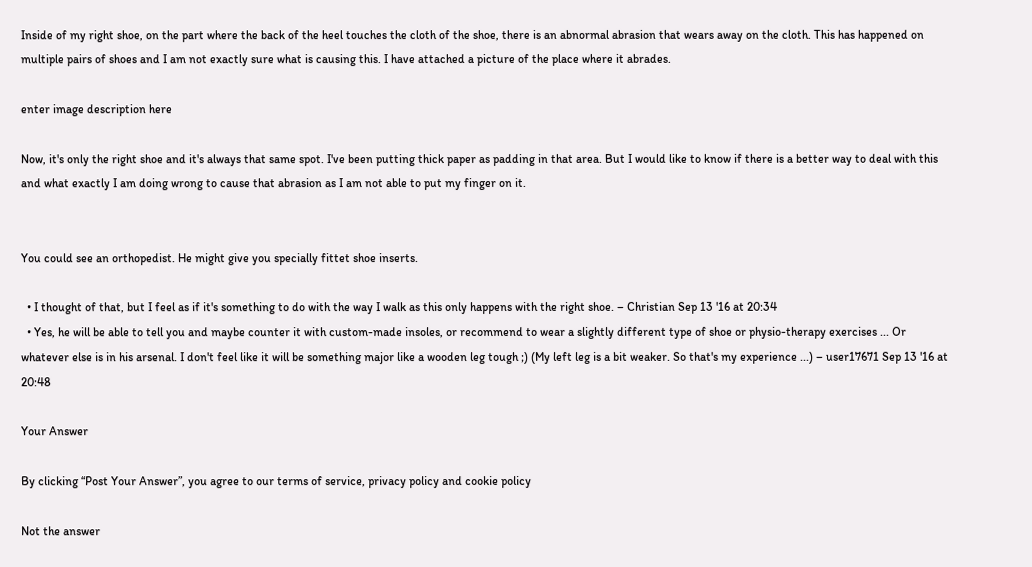Inside of my right shoe, on the part where the back of the heel touches the cloth of the shoe, there is an abnormal abrasion that wears away on the cloth. This has happened on multiple pairs of shoes and I am not exactly sure what is causing this. I have attached a picture of the place where it abrades.

enter image description here

Now, it's only the right shoe and it's always that same spot. I've been putting thick paper as padding in that area. But I would like to know if there is a better way to deal with this and what exactly I am doing wrong to cause that abrasion as I am not able to put my finger on it.


You could see an orthopedist. He might give you specially fittet shoe inserts.

  • I thought of that, but I feel as if it's something to do with the way I walk as this only happens with the right shoe. – Christian Sep 13 '16 at 20:34
  • Yes, he will be able to tell you and maybe counter it with custom-made insoles, or recommend to wear a slightly different type of shoe or physio-therapy exercises ... Or whatever else is in his arsenal. I don't feel like it will be something major like a wooden leg tough ;) (My left leg is a bit weaker. So that's my experience ...) – user17671 Sep 13 '16 at 20:48

Your Answer

By clicking “Post Your Answer”, you agree to our terms of service, privacy policy and cookie policy

Not the answer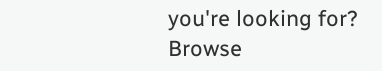you're looking for? Browse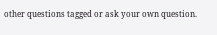other questions tagged or ask your own question.